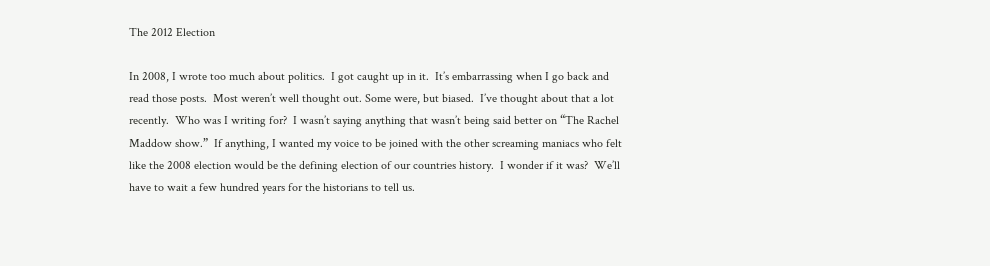The 2012 Election

In 2008, I wrote too much about politics.  I got caught up in it.  It’s embarrassing when I go back and read those posts.  Most weren’t well thought out. Some were, but biased.  I’ve thought about that a lot recently.  Who was I writing for?  I wasn’t saying anything that wasn’t being said better on “The Rachel Maddow show.”  If anything, I wanted my voice to be joined with the other screaming maniacs who felt like the 2008 election would be the defining election of our countries history.  I wonder if it was?  We’ll have to wait a few hundred years for the historians to tell us.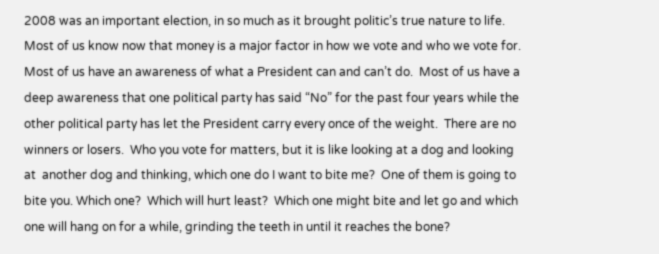2008 was an important election, in so much as it brought politic’s true nature to life.  Most of us know now that money is a major factor in how we vote and who we vote for.  Most of us have an awareness of what a President can and can’t do.  Most of us have a deep awareness that one political party has said “No” for the past four years while the other political party has let the President carry every once of the weight.  There are no winners or losers.  Who you vote for matters, but it is like looking at a dog and looking at  another dog and thinking, which one do I want to bite me?  One of them is going to bite you. Which one?  Which will hurt least?  Which one might bite and let go and which one will hang on for a while, grinding the teeth in until it reaches the bone?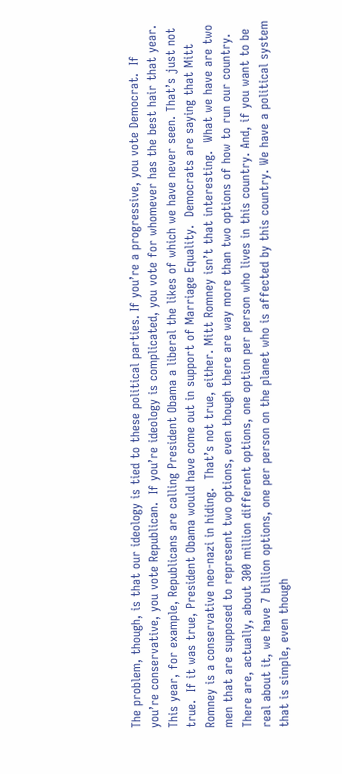The problem, though, is that our ideology is tied to these political parties. If you’re a progressive, you vote Democrat.  If you’re conservative, you vote Republican.  If you’re ideology is complicated, you vote for whomever has the best hair that year.  This year, for example, Republicans are calling President Obama a liberal the likes of which we have never seen. That’s just not true.  If it was true, President Obama would have come out in support of Marriage Equality.  Democrats are saying that Mitt Romney is a conservative neo-nazi in hiding.  That’s not true, either. Mitt Romney isn’t that interesting.  What we have are two men that are supposed to represent two options, even though there are way more than two options of how to run our country. There are, actually, about 300 million different options, one option per person who lives in this country. And, if you want to be real about it, we have 7 billion options, one per person on the planet who is affected by this country. We have a political system that is simple, even though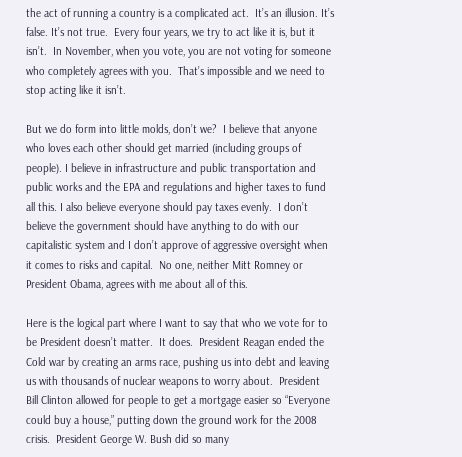the act of running a country is a complicated act.  It’s an illusion. It’s false. It’s not true.  Every four years, we try to act like it is, but it isn’t.  In November, when you vote, you are not voting for someone who completely agrees with you.  That’s impossible and we need to stop acting like it isn’t.

But we do form into little molds, don’t we?  I believe that anyone who loves each other should get married (including groups of people). I believe in infrastructure and public transportation and public works and the EPA and regulations and higher taxes to fund all this. I also believe everyone should pay taxes evenly.  I don’t believe the government should have anything to do with our capitalistic system and I don’t approve of aggressive oversight when it comes to risks and capital.  No one, neither Mitt Romney or President Obama, agrees with me about all of this.

Here is the logical part where I want to say that who we vote for to be President doesn’t matter.  It does.  President Reagan ended the Cold war by creating an arms race, pushing us into debt and leaving us with thousands of nuclear weapons to worry about.  President Bill Clinton allowed for people to get a mortgage easier so “Everyone could buy a house,” putting down the ground work for the 2008 crisis.  President George W. Bush did so many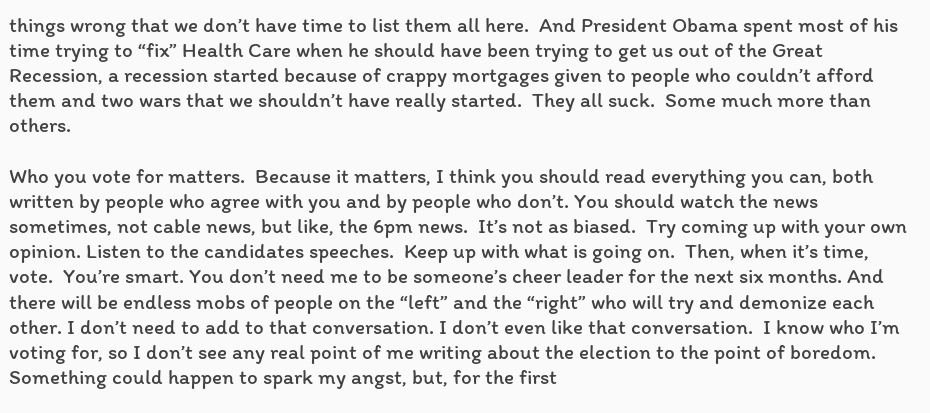things wrong that we don’t have time to list them all here.  And President Obama spent most of his time trying to “fix” Health Care when he should have been trying to get us out of the Great Recession, a recession started because of crappy mortgages given to people who couldn’t afford them and two wars that we shouldn’t have really started.  They all suck.  Some much more than others.

Who you vote for matters.  Because it matters, I think you should read everything you can, both written by people who agree with you and by people who don’t. You should watch the news sometimes, not cable news, but like, the 6pm news.  It’s not as biased.  Try coming up with your own opinion. Listen to the candidates speeches.  Keep up with what is going on.  Then, when it’s time, vote.  You’re smart. You don’t need me to be someone’s cheer leader for the next six months. And there will be endless mobs of people on the “left” and the “right” who will try and demonize each other. I don’t need to add to that conversation. I don’t even like that conversation.  I know who I’m voting for, so I don’t see any real point of me writing about the election to the point of boredom.  Something could happen to spark my angst, but, for the first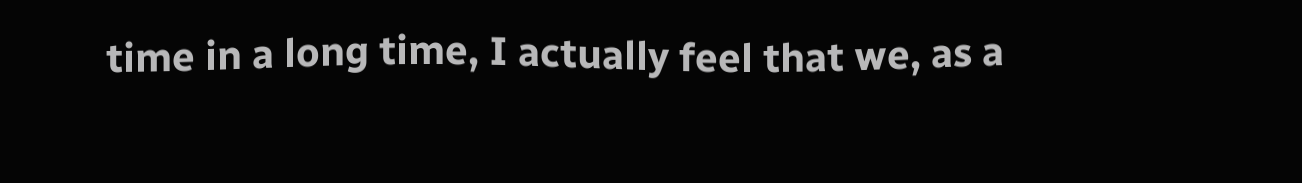time in a long time, I actually feel that we, as a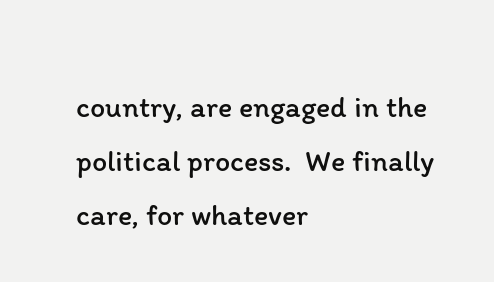country, are engaged in the political process.  We finally care, for whatever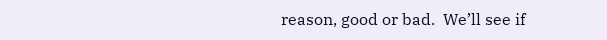reason, good or bad.  We’ll see if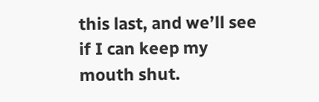this last, and we’ll see if I can keep my mouth shut.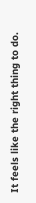It feels like the right thing to do.